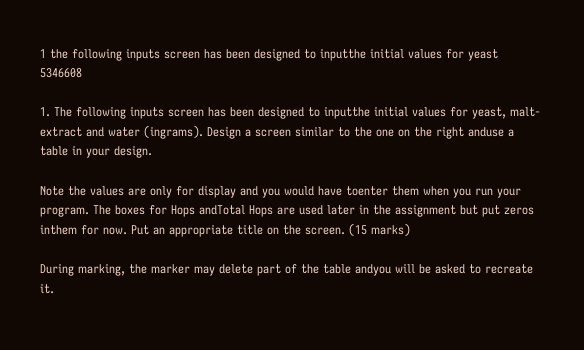1 the following inputs screen has been designed to inputthe initial values for yeast 5346608

1. The following inputs screen has been designed to inputthe initial values for yeast, malt-extract and water (ingrams). Design a screen similar to the one on the right anduse a table in your design.

Note the values are only for display and you would have toenter them when you run your program. The boxes for Hops andTotal Hops are used later in the assignment but put zeros inthem for now. Put an appropriate title on the screen. (15 marks)

During marking, the marker may delete part of the table andyou will be asked to recreate it.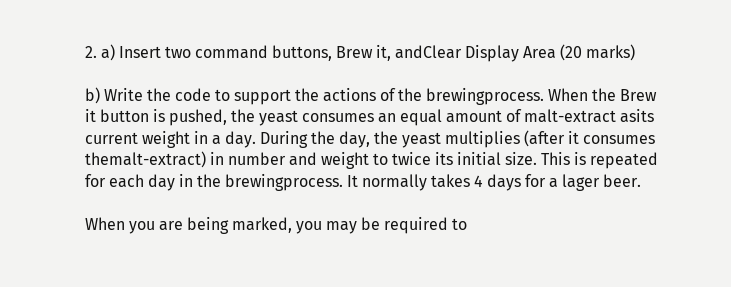2. a) Insert two command buttons, Brew it, andClear Display Area (20 marks)

b) Write the code to support the actions of the brewingprocess. When the Brew it button is pushed, the yeast consumes an equal amount of malt-extract asits current weight in a day. During the day, the yeast multiplies (after it consumes themalt-extract) in number and weight to twice its initial size. This is repeated for each day in the brewingprocess. It normally takes 4 days for a lager beer.

When you are being marked, you may be required to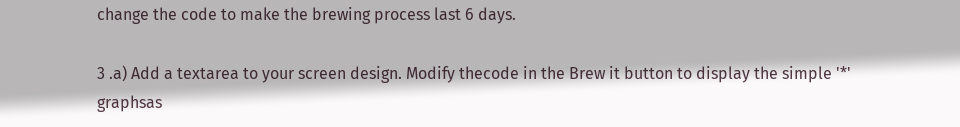change the code to make the brewing process last 6 days.

3 .a) Add a textarea to your screen design. Modify thecode in the Brew it button to display the simple '*' graphsas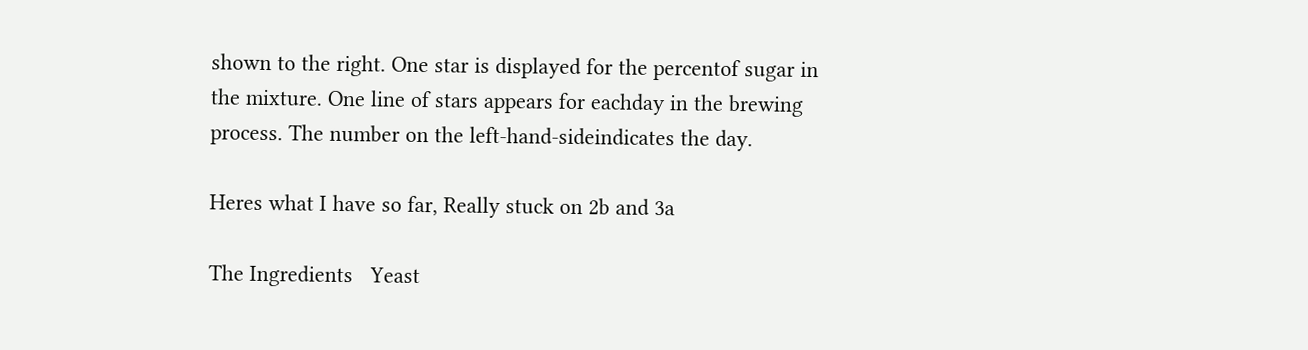shown to the right. One star is displayed for the percentof sugar in the mixture. One line of stars appears for eachday in the brewing process. The number on the left-hand-sideindicates the day.

Heres what I have so far, Really stuck on 2b and 3a

The Ingredients   Yeast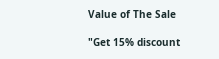Value of The Sale

"Get 15% discount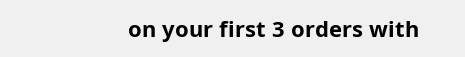on your first 3 orders with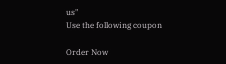us"
Use the following coupon

Order Now